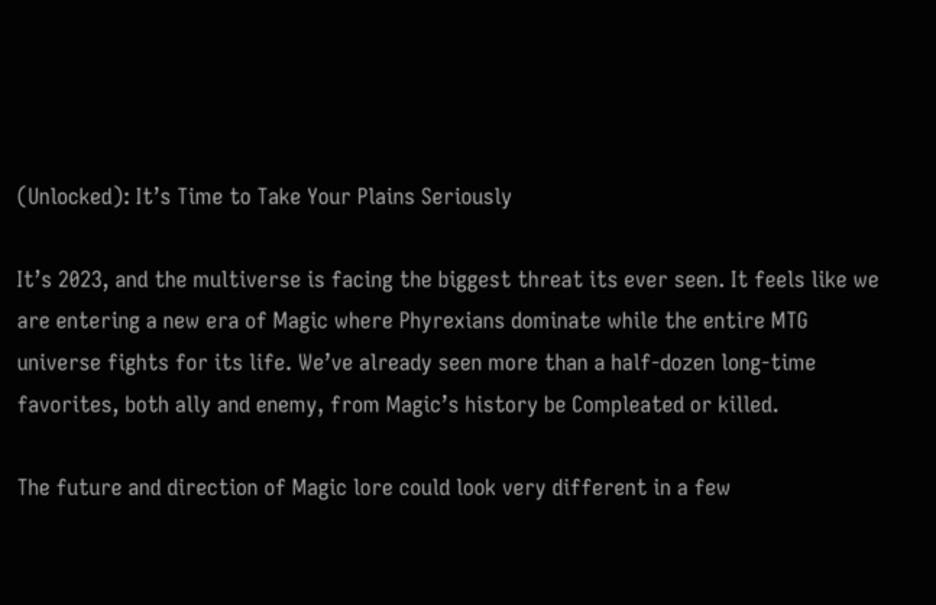(Unlocked): It’s Time to Take Your Plains Seriously

It’s 2023, and the multiverse is facing the biggest threat its ever seen. It feels like we are entering a new era of Magic where Phyrexians dominate while the entire MTG universe fights for its life. We’ve already seen more than a half-dozen long-time favorites, both ally and enemy, from Magic’s history be Compleated or killed.

The future and direction of Magic lore could look very different in a few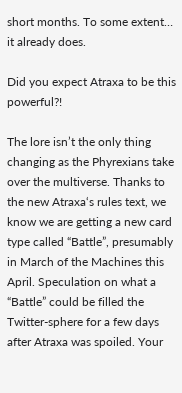short months. To some extent… it already does.

Did you expect Atraxa to be this powerful?!

The lore isn’t the only thing changing as the Phyrexians take over the multiverse. Thanks to the new Atraxa‘s rules text, we know we are getting a new card type called “Battle”, presumably in March of the Machines this April. Speculation on what a “Battle” could be filled the Twitter-sphere for a few days after Atraxa was spoiled. Your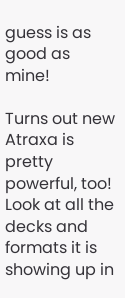guess is as good as mine!

Turns out new Atraxa is pretty powerful, too! Look at all the decks and formats it is showing up in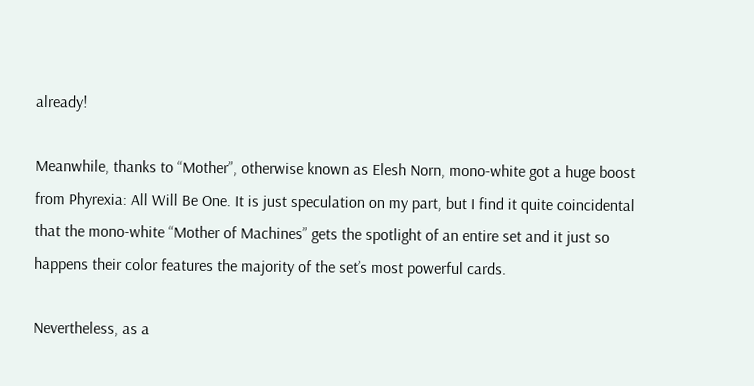already!

Meanwhile, thanks to “Mother”, otherwise known as Elesh Norn, mono-white got a huge boost from Phyrexia: All Will Be One. It is just speculation on my part, but I find it quite coincidental that the mono-white “Mother of Machines” gets the spotlight of an entire set and it just so happens their color features the majority of the set’s most powerful cards.

Nevertheless, as a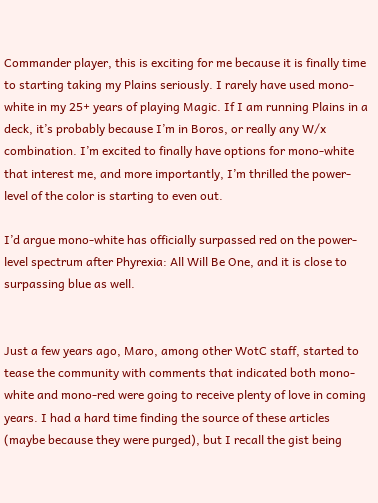Commander player, this is exciting for me because it is finally time to starting taking my Plains seriously. I rarely have used mono-white in my 25+ years of playing Magic. If I am running Plains in a deck, it’s probably because I’m in Boros, or really any W/x combination. I’m excited to finally have options for mono-white that interest me, and more importantly, I’m thrilled the power-level of the color is starting to even out.

I’d argue mono-white has officially surpassed red on the power-level spectrum after Phyrexia: All Will Be One, and it is close to surpassing blue as well.


Just a few years ago, Maro, among other WotC staff, started to tease the community with comments that indicated both mono-white and mono-red were going to receive plenty of love in coming years. I had a hard time finding the source of these articles (maybe because they were purged), but I recall the gist being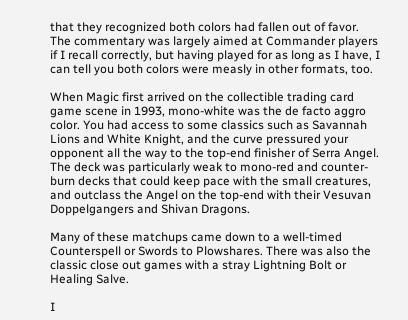that they recognized both colors had fallen out of favor. The commentary was largely aimed at Commander players if I recall correctly, but having played for as long as I have, I can tell you both colors were measly in other formats, too.

When Magic first arrived on the collectible trading card game scene in 1993, mono-white was the de facto aggro color. You had access to some classics such as Savannah Lions and White Knight, and the curve pressured your opponent all the way to the top-end finisher of Serra Angel. The deck was particularly weak to mono-red and counter-burn decks that could keep pace with the small creatures, and outclass the Angel on the top-end with their Vesuvan Doppelgangers and Shivan Dragons.

Many of these matchups came down to a well-timed Counterspell or Swords to Plowshares. There was also the classic close out games with a stray Lightning Bolt or Healing Salve.

I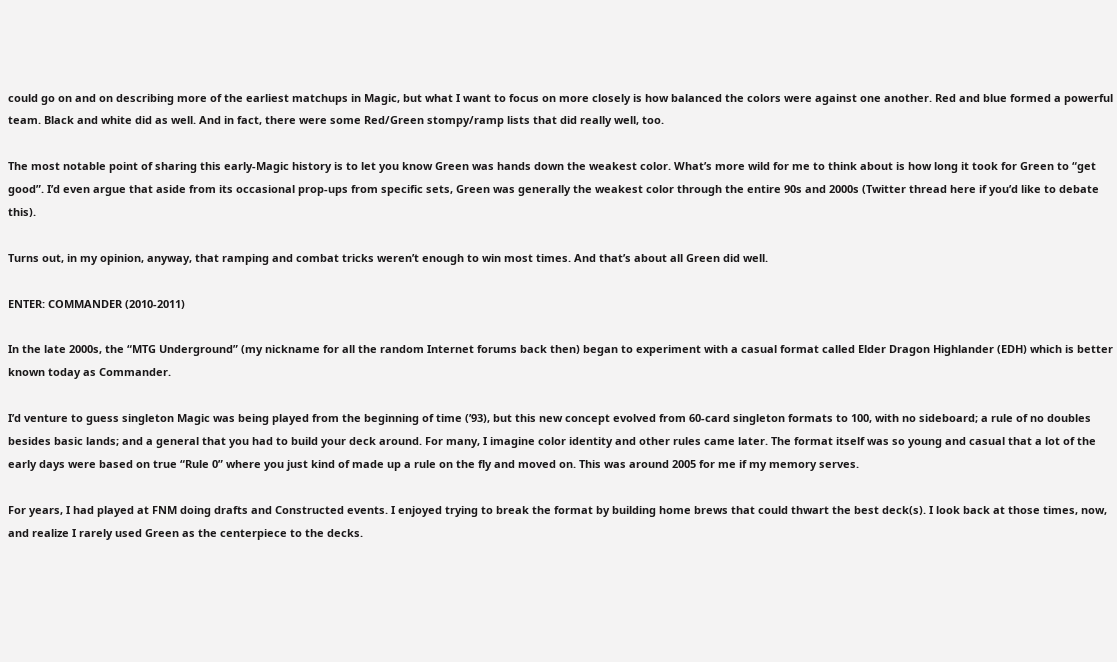could go on and on describing more of the earliest matchups in Magic, but what I want to focus on more closely is how balanced the colors were against one another. Red and blue formed a powerful team. Black and white did as well. And in fact, there were some Red/Green stompy/ramp lists that did really well, too.

The most notable point of sharing this early-Magic history is to let you know Green was hands down the weakest color. What’s more wild for me to think about is how long it took for Green to “get good”. I’d even argue that aside from its occasional prop-ups from specific sets, Green was generally the weakest color through the entire 90s and 2000s (Twitter thread here if you’d like to debate this).

Turns out, in my opinion, anyway, that ramping and combat tricks weren’t enough to win most times. And that’s about all Green did well.

ENTER: COMMANDER (2010-2011)

In the late 2000s, the “MTG Underground” (my nickname for all the random Internet forums back then) began to experiment with a casual format called Elder Dragon Highlander (EDH) which is better known today as Commander.

I’d venture to guess singleton Magic was being played from the beginning of time (’93), but this new concept evolved from 60-card singleton formats to 100, with no sideboard; a rule of no doubles besides basic lands; and a general that you had to build your deck around. For many, I imagine color identity and other rules came later. The format itself was so young and casual that a lot of the early days were based on true “Rule 0” where you just kind of made up a rule on the fly and moved on. This was around 2005 for me if my memory serves.

For years, I had played at FNM doing drafts and Constructed events. I enjoyed trying to break the format by building home brews that could thwart the best deck(s). I look back at those times, now, and realize I rarely used Green as the centerpiece to the decks.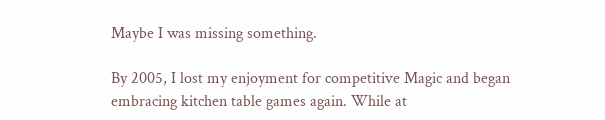Maybe I was missing something.

By 2005, I lost my enjoyment for competitive Magic and began embracing kitchen table games again. While at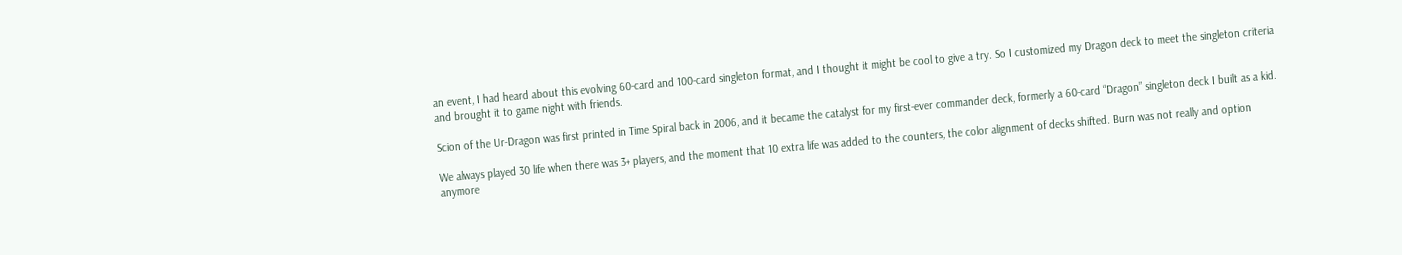an event, I had heard about this evolving 60-card and 100-card singleton format, and I thought it might be cool to give a try. So I customized my Dragon deck to meet the singleton criteria and brought it to game night with friends.

Scion of the Ur-Dragon was first printed in Time Spiral back in 2006, and it became the catalyst for my first-ever commander deck, formerly a 60-card “Dragon” singleton deck I built as a kid.

We always played 30 life when there was 3+ players, and the moment that 10 extra life was added to the counters, the color alignment of decks shifted. Burn was not really and option anymore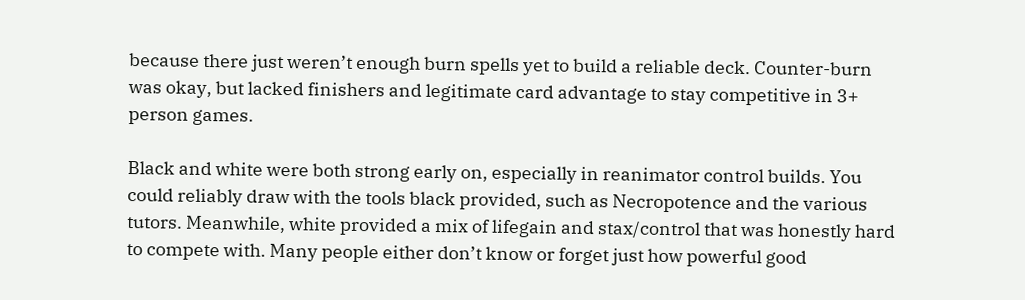because there just weren’t enough burn spells yet to build a reliable deck. Counter-burn was okay, but lacked finishers and legitimate card advantage to stay competitive in 3+ person games.

Black and white were both strong early on, especially in reanimator control builds. You could reliably draw with the tools black provided, such as Necropotence and the various tutors. Meanwhile, white provided a mix of lifegain and stax/control that was honestly hard to compete with. Many people either don’t know or forget just how powerful good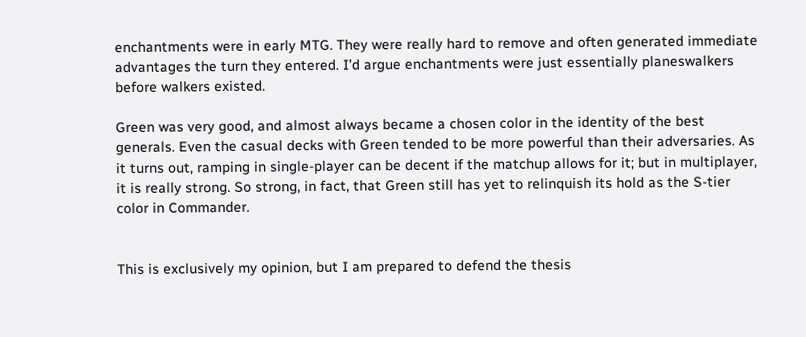enchantments were in early MTG. They were really hard to remove and often generated immediate advantages the turn they entered. I’d argue enchantments were just essentially planeswalkers before walkers existed.

Green was very good, and almost always became a chosen color in the identity of the best generals. Even the casual decks with Green tended to be more powerful than their adversaries. As it turns out, ramping in single-player can be decent if the matchup allows for it; but in multiplayer, it is really strong. So strong, in fact, that Green still has yet to relinquish its hold as the S-tier color in Commander.


This is exclusively my opinion, but I am prepared to defend the thesis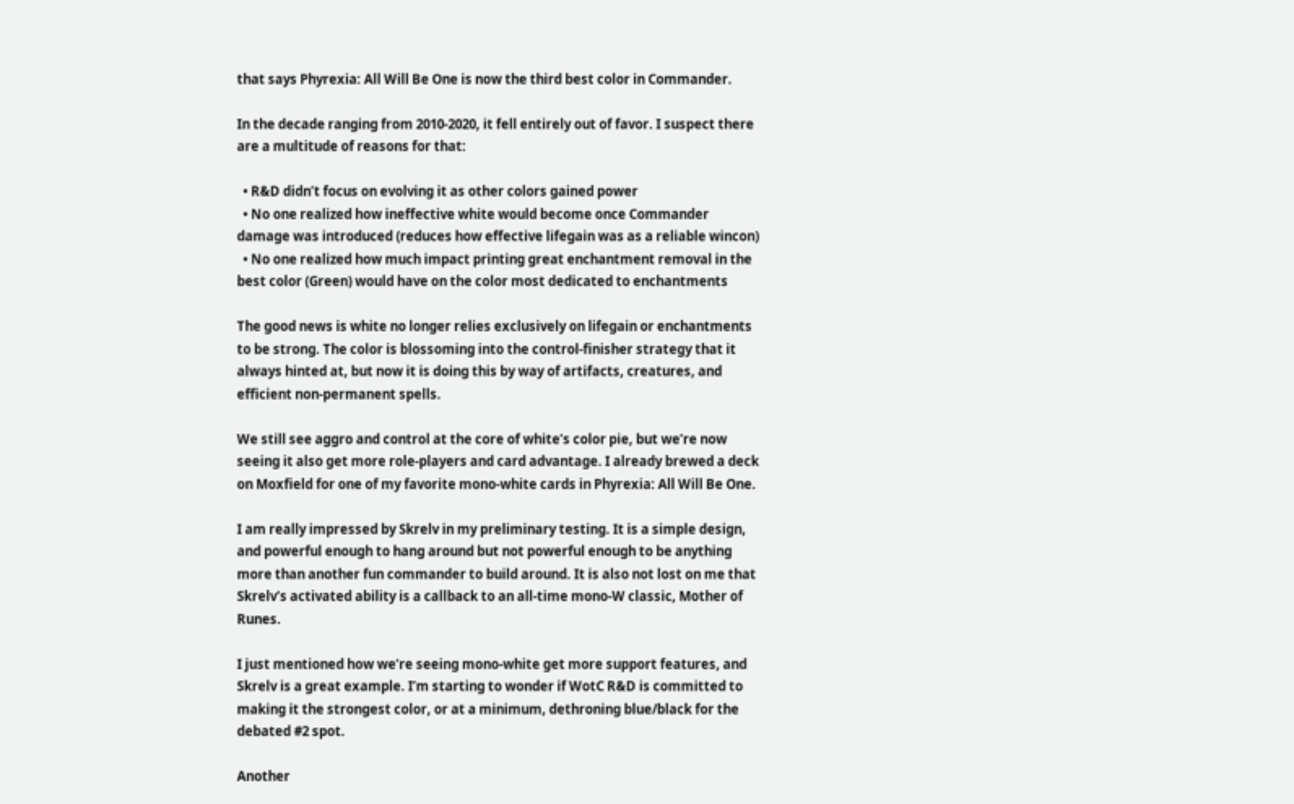that says Phyrexia: All Will Be One is now the third best color in Commander.

In the decade ranging from 2010-2020, it fell entirely out of favor. I suspect there are a multitude of reasons for that:

  • R&D didn’t focus on evolving it as other colors gained power
  • No one realized how ineffective white would become once Commander damage was introduced (reduces how effective lifegain was as a reliable wincon)
  • No one realized how much impact printing great enchantment removal in the best color (Green) would have on the color most dedicated to enchantments

The good news is white no longer relies exclusively on lifegain or enchantments to be strong. The color is blossoming into the control-finisher strategy that it always hinted at, but now it is doing this by way of artifacts, creatures, and efficient non-permanent spells.

We still see aggro and control at the core of white’s color pie, but we’re now seeing it also get more role-players and card advantage. I already brewed a deck on Moxfield for one of my favorite mono-white cards in Phyrexia: All Will Be One.

I am really impressed by Skrelv in my preliminary testing. It is a simple design, and powerful enough to hang around but not powerful enough to be anything more than another fun commander to build around. It is also not lost on me that Skrelv’s activated ability is a callback to an all-time mono-W classic, Mother of Runes.

I just mentioned how we’re seeing mono-white get more support features, and Skrelv is a great example. I’m starting to wonder if WotC R&D is committed to making it the strongest color, or at a minimum, dethroning blue/black for the debated #2 spot.

Another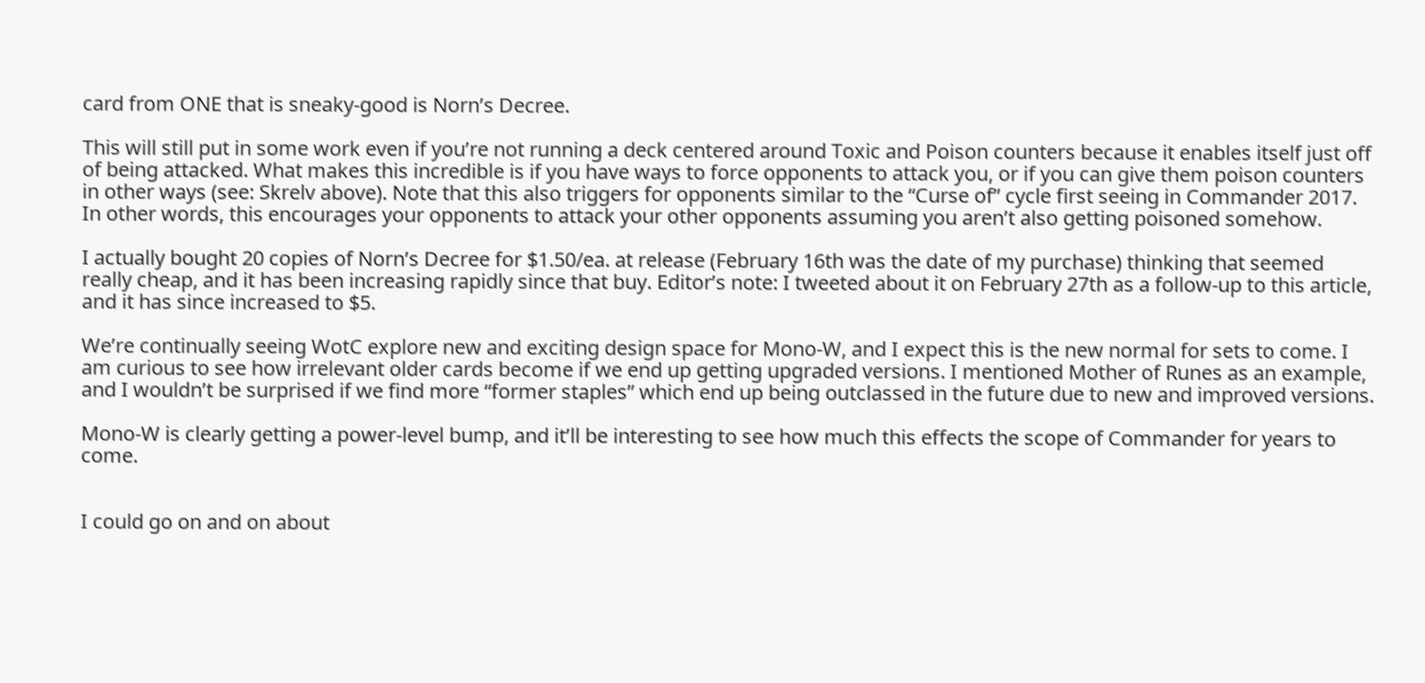card from ONE that is sneaky-good is Norn’s Decree.

This will still put in some work even if you’re not running a deck centered around Toxic and Poison counters because it enables itself just off of being attacked. What makes this incredible is if you have ways to force opponents to attack you, or if you can give them poison counters in other ways (see: Skrelv above). Note that this also triggers for opponents similar to the “Curse of” cycle first seeing in Commander 2017. In other words, this encourages your opponents to attack your other opponents assuming you aren’t also getting poisoned somehow.

I actually bought 20 copies of Norn’s Decree for $1.50/ea. at release (February 16th was the date of my purchase) thinking that seemed really cheap, and it has been increasing rapidly since that buy. Editor’s note: I tweeted about it on February 27th as a follow-up to this article, and it has since increased to $5.

We’re continually seeing WotC explore new and exciting design space for Mono-W, and I expect this is the new normal for sets to come. I am curious to see how irrelevant older cards become if we end up getting upgraded versions. I mentioned Mother of Runes as an example, and I wouldn’t be surprised if we find more “former staples” which end up being outclassed in the future due to new and improved versions.

Mono-W is clearly getting a power-level bump, and it’ll be interesting to see how much this effects the scope of Commander for years to come.


I could go on and on about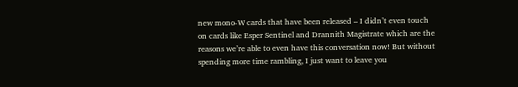new mono-W cards that have been released – I didn’t even touch on cards like Esper Sentinel and Drannith Magistrate which are the reasons we’re able to even have this conversation now! But without spending more time rambling, I just want to leave you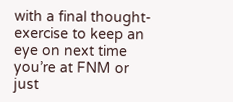with a final thought-exercise to keep an eye on next time you’re at FNM or just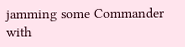jamming some Commander with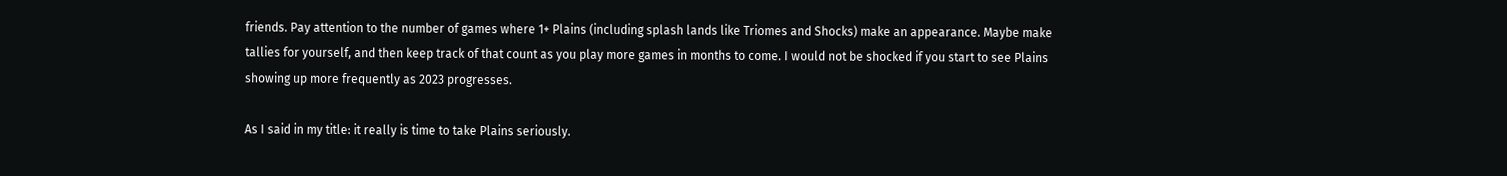friends. Pay attention to the number of games where 1+ Plains (including splash lands like Triomes and Shocks) make an appearance. Maybe make tallies for yourself, and then keep track of that count as you play more games in months to come. I would not be shocked if you start to see Plains showing up more frequently as 2023 progresses.

As I said in my title: it really is time to take Plains seriously.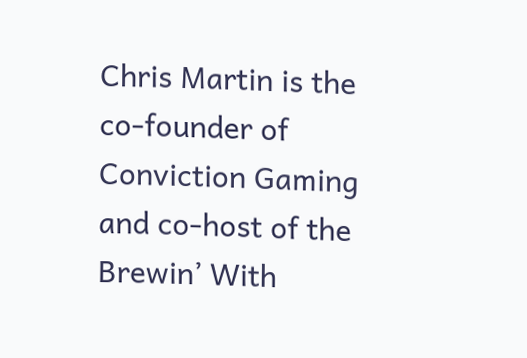Chris Martin is the co-founder of Conviction Gaming and co-host of the Brewin’ With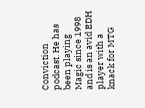Conviction podcast. He has been playing Magic since 1998 and is an avid EDH player with a knack for MTG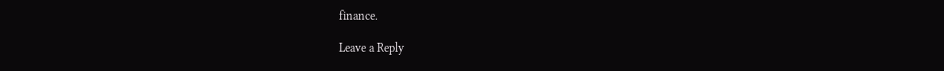finance.

Leave a Reply